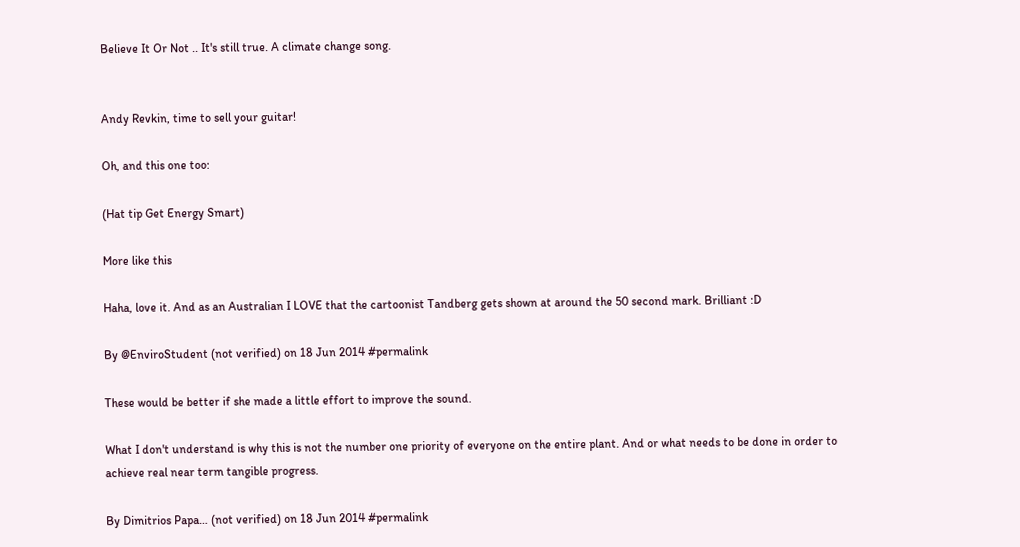Believe It Or Not .. It's still true. A climate change song.


Andy Revkin, time to sell your guitar!

Oh, and this one too:

(Hat tip Get Energy Smart)

More like this

Haha, love it. And as an Australian I LOVE that the cartoonist Tandberg gets shown at around the 50 second mark. Brilliant :D

By @EnviroStudent (not verified) on 18 Jun 2014 #permalink

These would be better if she made a little effort to improve the sound.

What I don't understand is why this is not the number one priority of everyone on the entire plant. And or what needs to be done in order to achieve real near term tangible progress.

By Dimitrios Papa… (not verified) on 18 Jun 2014 #permalink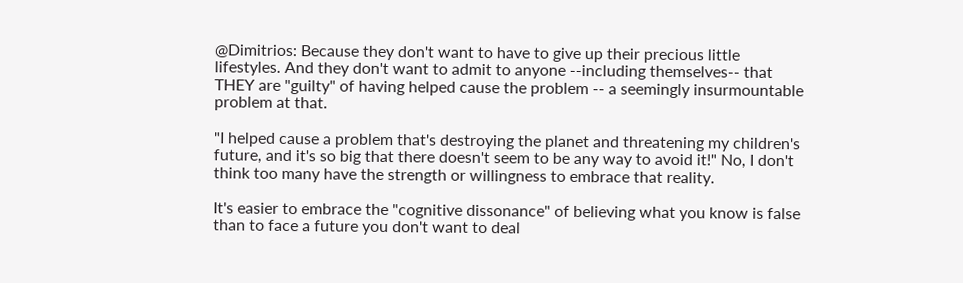@Dimitrios: Because they don't want to have to give up their precious little lifestyles. And they don't want to admit to anyone --including themselves-- that THEY are "guilty" of having helped cause the problem -- a seemingly insurmountable problem at that.

"I helped cause a problem that's destroying the planet and threatening my children's future, and it's so big that there doesn't seem to be any way to avoid it!" No, I don't think too many have the strength or willingness to embrace that reality.

It's easier to embrace the "cognitive dissonance" of believing what you know is false than to face a future you don't want to deal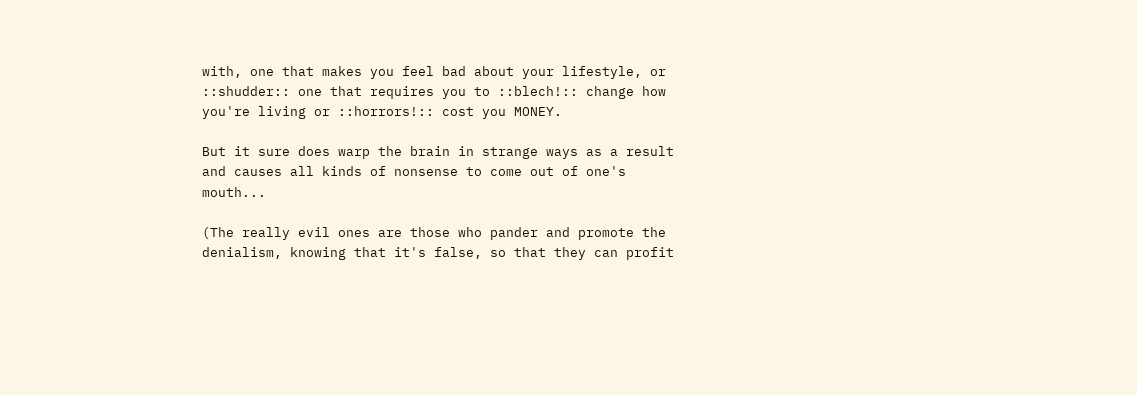with, one that makes you feel bad about your lifestyle, or ::shudder:: one that requires you to ::blech!:: change how you're living or ::horrors!:: cost you MONEY.

But it sure does warp the brain in strange ways as a result and causes all kinds of nonsense to come out of one's mouth...

(The really evil ones are those who pander and promote the denialism, knowing that it's false, so that they can profit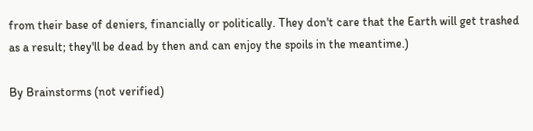from their base of deniers, financially or politically. They don't care that the Earth will get trashed as a result; they'll be dead by then and can enjoy the spoils in the meantime.)

By Brainstorms (not verified)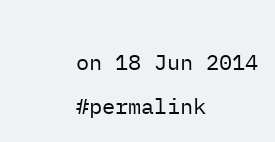on 18 Jun 2014 #permalink